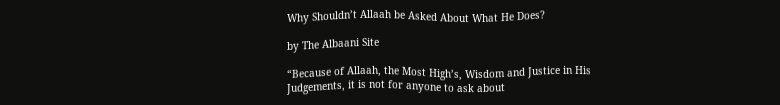Why Shouldn’t Allaah be Asked About What He Does?

by The Albaani Site

“Because of Allaah, the Most High’s, Wisdom and Justice in His Judgements, it is not for anyone to ask about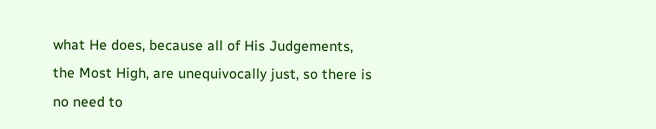what He does, because all of His Judgements, the Most High, are unequivocally just, so there is no need to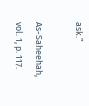ask.”

As-Saheehah, vol. 1, p. 117.